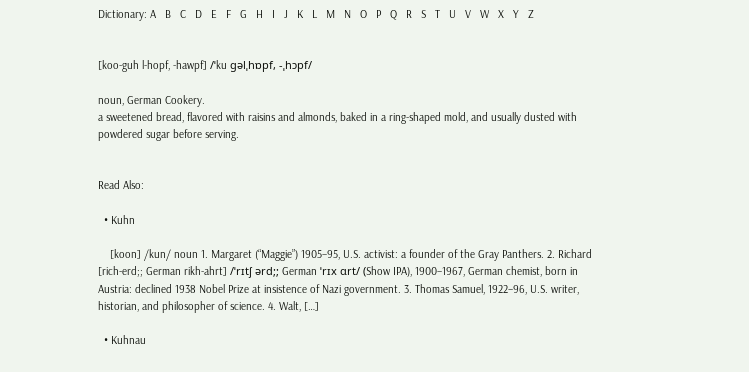Dictionary: A   B   C   D   E   F   G   H   I   J   K   L   M   N   O   P   Q   R   S   T   U   V   W   X   Y   Z


[koo-guh l-hopf, -hawpf] /ˈku gəlˌhɒpf, -ˌhɔpf/

noun, German Cookery.
a sweetened bread, flavored with raisins and almonds, baked in a ring-shaped mold, and usually dusted with powdered sugar before serving.


Read Also:

  • Kuhn

    [koon] /kun/ noun 1. Margaret (“Maggie”) 1905–95, U.S. activist: a founder of the Gray Panthers. 2. Richard [rich-erd;; German rikh-ahrt] /ˈrɪtʃ ərd;; German ˈrɪx ɑrt/ (Show IPA), 1900–1967, German chemist, born in Austria: declined 1938 Nobel Prize at insistence of Nazi government. 3. Thomas Samuel, 1922–96, U.S. writer, historian, and philosopher of science. 4. Walt, […]

  • Kuhnau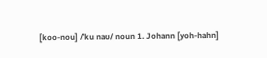[koo-nou] /ˈku naʊ/ noun 1. Johann [yoh-hahn]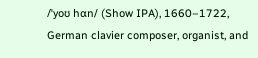/ˈyoʊ hɑn/ (Show IPA), 1660–1722, German clavier composer, organist, and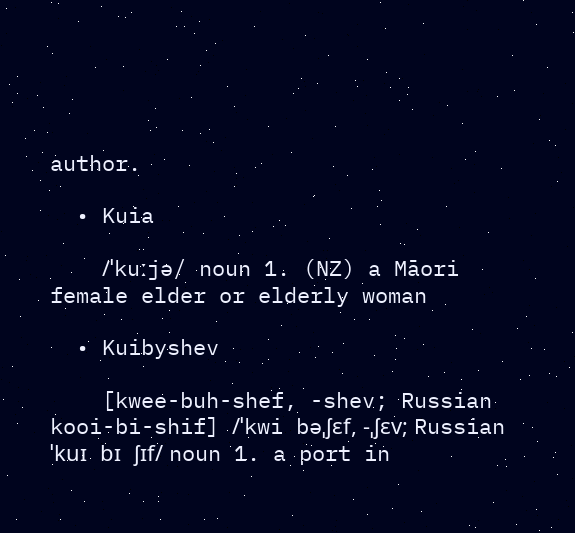author.

  • Kuia

    /ˈkuːjə/ noun 1. (NZ) a Māori female elder or elderly woman

  • Kuibyshev

    [kwee-buh-shef, -shev; Russian kooi-bi-shif] /ˈkwi bəˌʃɛf, -ˌʃɛv; Russian ˈkuɪ bɪ ʃɪf/ noun 1. a port in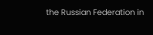the Russian Federation in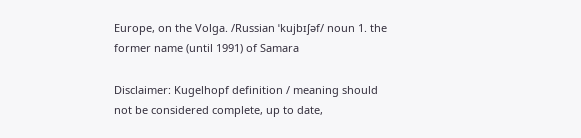Europe, on the Volga. /Russian ˈkujbɪʃəf/ noun 1. the former name (until 1991) of Samara

Disclaimer: Kugelhopf definition / meaning should not be considered complete, up to date,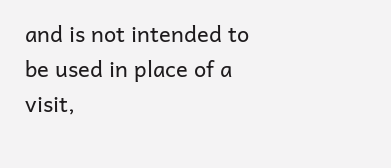and is not intended to be used in place of a visit,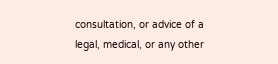consultation, or advice of a legal, medical, or any other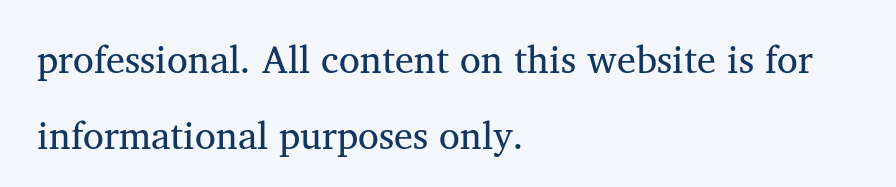professional. All content on this website is for informational purposes only.